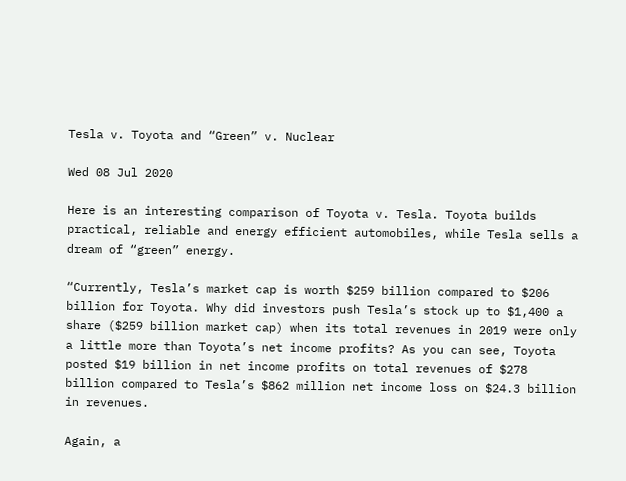Tesla v. Toyota and “Green” v. Nuclear

Wed 08 Jul 2020

Here is an interesting comparison of Toyota v. Tesla. Toyota builds practical, reliable and energy efficient automobiles, while Tesla sells a dream of “green” energy.

“Currently, Tesla’s market cap is worth $259 billion compared to $206 billion for Toyota. Why did investors push Tesla’s stock up to $1,400 a share ($259 billion market cap) when its total revenues in 2019 were only a little more than Toyota’s net income profits? As you can see, Toyota posted $19 billion in net income profits on total revenues of $278 billion compared to Tesla’s $862 million net income loss on $24.3 billion in revenues.

Again, a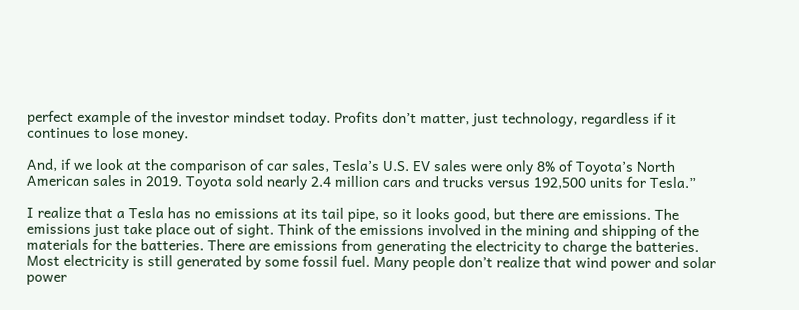perfect example of the investor mindset today. Profits don’t matter, just technology, regardless if it continues to lose money.

And, if we look at the comparison of car sales, Tesla’s U.S. EV sales were only 8% of Toyota’s North American sales in 2019. Toyota sold nearly 2.4 million cars and trucks versus 192,500 units for Tesla.”

I realize that a Tesla has no emissions at its tail pipe, so it looks good, but there are emissions. The emissions just take place out of sight. Think of the emissions involved in the mining and shipping of the materials for the batteries. There are emissions from generating the electricity to charge the batteries. Most electricity is still generated by some fossil fuel. Many people don’t realize that wind power and solar power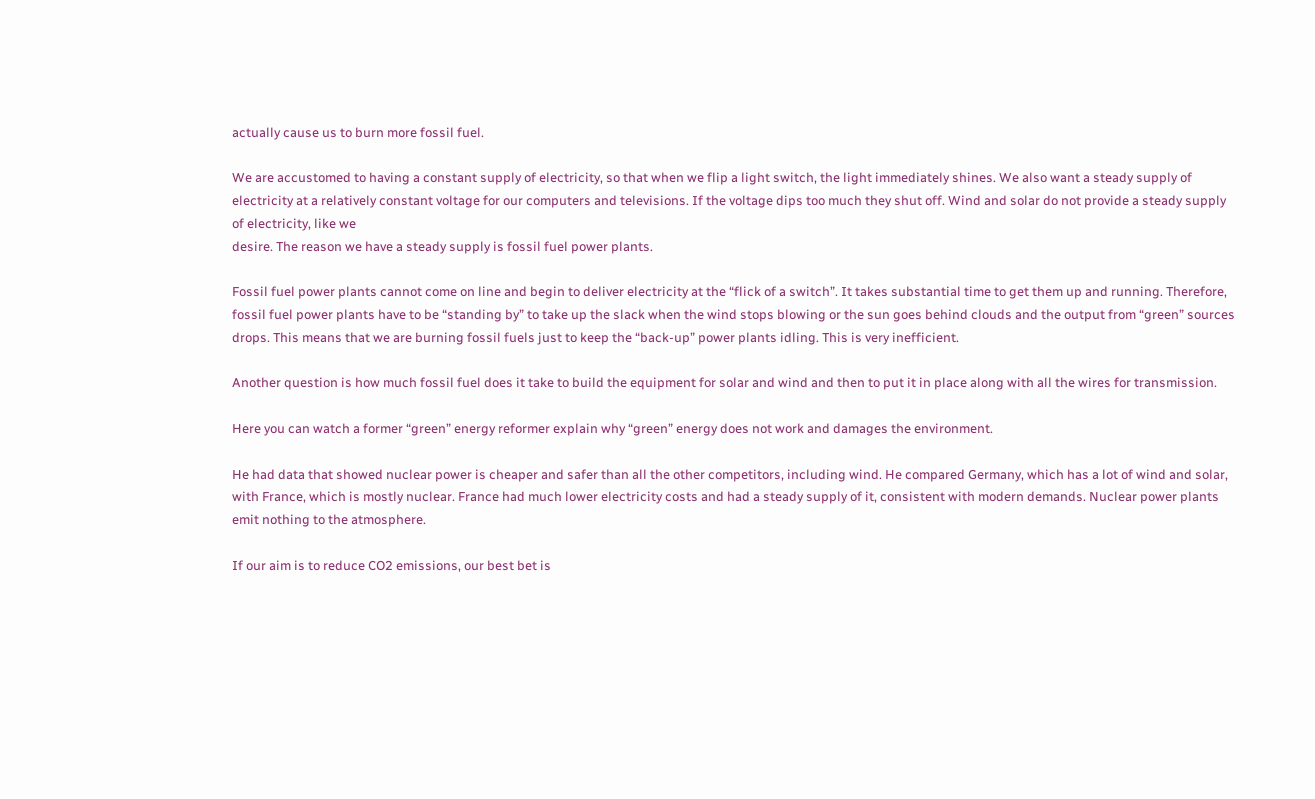actually cause us to burn more fossil fuel.

We are accustomed to having a constant supply of electricity, so that when we flip a light switch, the light immediately shines. We also want a steady supply of electricity at a relatively constant voltage for our computers and televisions. If the voltage dips too much they shut off. Wind and solar do not provide a steady supply of electricity, like we
desire. The reason we have a steady supply is fossil fuel power plants.

Fossil fuel power plants cannot come on line and begin to deliver electricity at the “flick of a switch”. It takes substantial time to get them up and running. Therefore, fossil fuel power plants have to be “standing by” to take up the slack when the wind stops blowing or the sun goes behind clouds and the output from “green” sources drops. This means that we are burning fossil fuels just to keep the “back-up” power plants idling. This is very inefficient.

Another question is how much fossil fuel does it take to build the equipment for solar and wind and then to put it in place along with all the wires for transmission.

Here you can watch a former “green” energy reformer explain why “green” energy does not work and damages the environment.

He had data that showed nuclear power is cheaper and safer than all the other competitors, including wind. He compared Germany, which has a lot of wind and solar, with France, which is mostly nuclear. France had much lower electricity costs and had a steady supply of it, consistent with modern demands. Nuclear power plants emit nothing to the atmosphere.

If our aim is to reduce CO2 emissions, our best bet is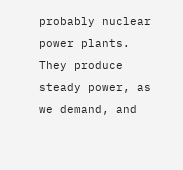probably nuclear power plants. They produce steady power, as we demand, and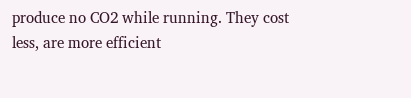produce no CO2 while running. They cost less, are more efficient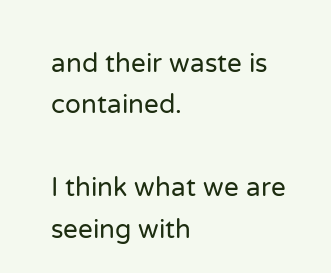and their waste is contained.

I think what we are seeing with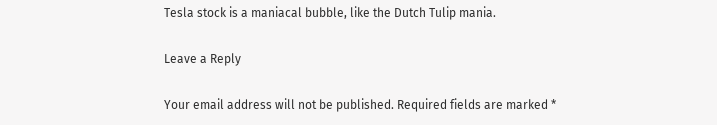Tesla stock is a maniacal bubble, like the Dutch Tulip mania.

Leave a Reply

Your email address will not be published. Required fields are marked *